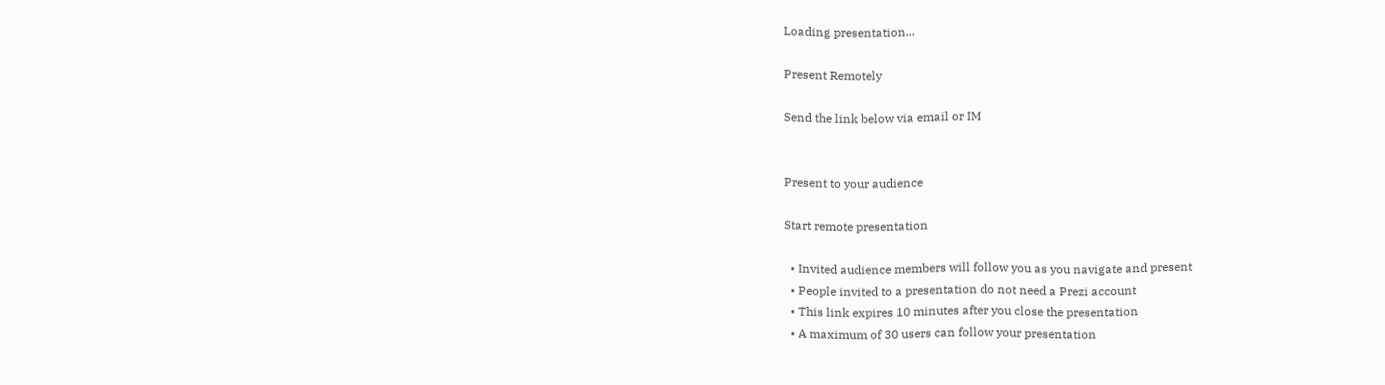Loading presentation...

Present Remotely

Send the link below via email or IM


Present to your audience

Start remote presentation

  • Invited audience members will follow you as you navigate and present
  • People invited to a presentation do not need a Prezi account
  • This link expires 10 minutes after you close the presentation
  • A maximum of 30 users can follow your presentation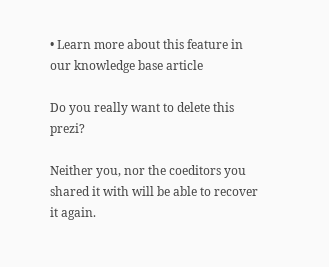• Learn more about this feature in our knowledge base article

Do you really want to delete this prezi?

Neither you, nor the coeditors you shared it with will be able to recover it again.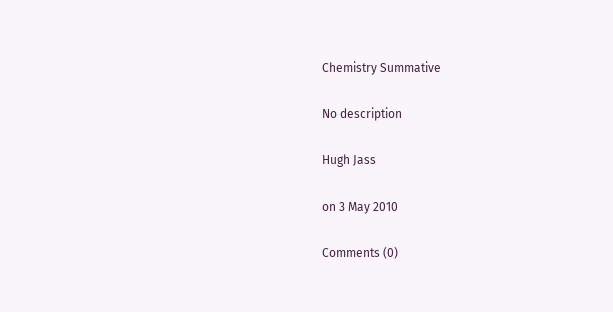Chemistry Summative

No description

Hugh Jass

on 3 May 2010

Comments (0)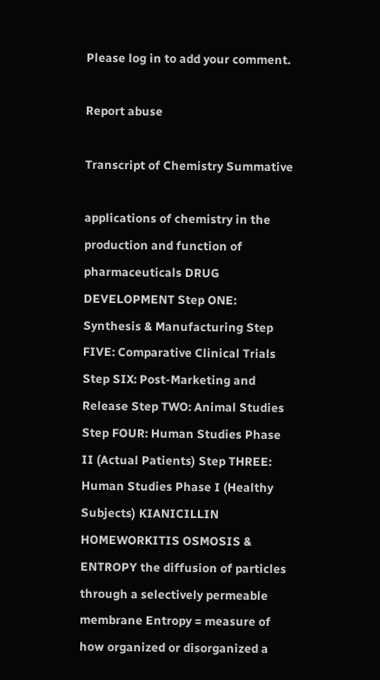Please log in to add your comment.

Report abuse

Transcript of Chemistry Summative

applications of chemistry in the production and function of pharmaceuticals DRUG DEVELOPMENT Step ONE: Synthesis & Manufacturing Step FIVE: Comparative Clinical Trials Step SIX: Post-Marketing and Release Step TWO: Animal Studies Step FOUR: Human Studies Phase II (Actual Patients) Step THREE: Human Studies Phase I (Healthy Subjects) KIANICILLIN HOMEWORKITIS OSMOSIS & ENTROPY the diffusion of particles through a selectively permeable membrane Entropy = measure of how organized or disorganized a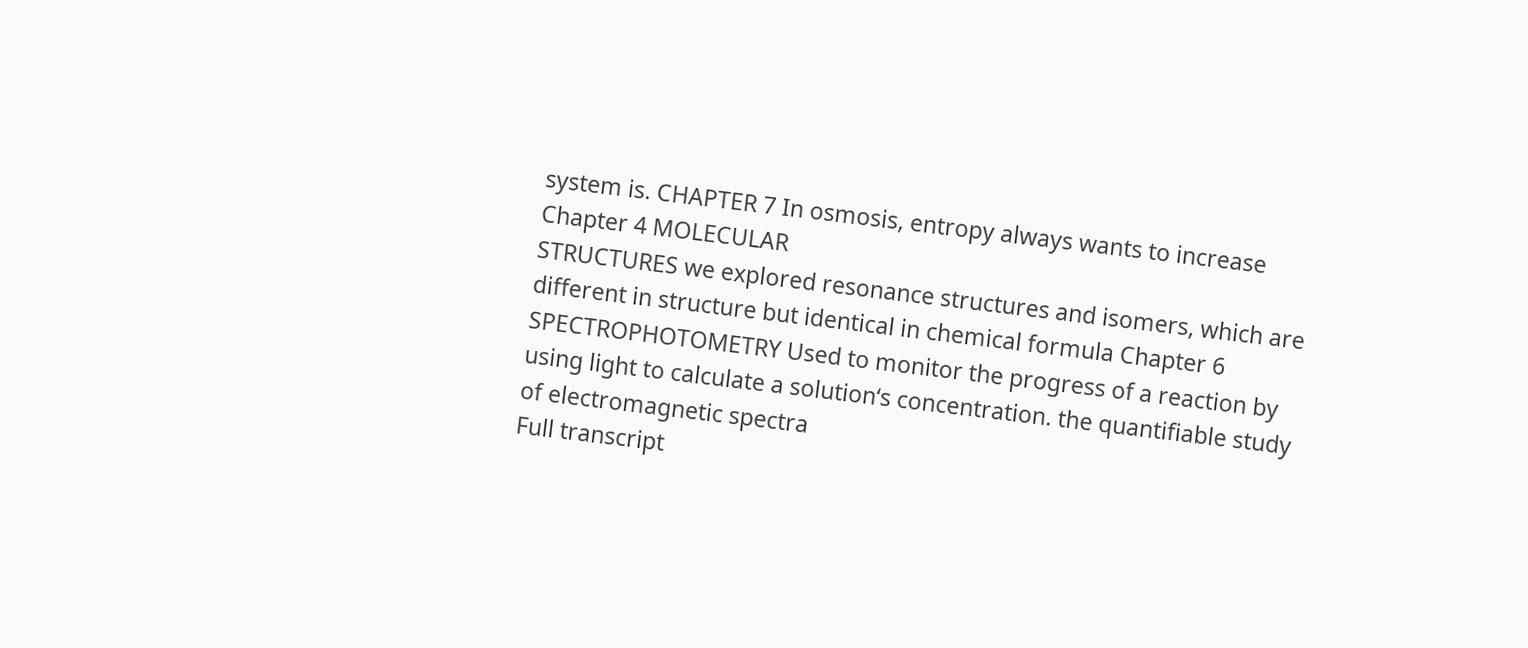system is. CHAPTER 7 In osmosis, entropy always wants to increase Chapter 4 MOLECULAR
STRUCTURES we explored resonance structures and isomers, which are different in structure but identical in chemical formula Chapter 6 SPECTROPHOTOMETRY Used to monitor the progress of a reaction by using light to calculate a solution‘s concentration. the quantifiable study of electromagnetic spectra
Full transcript